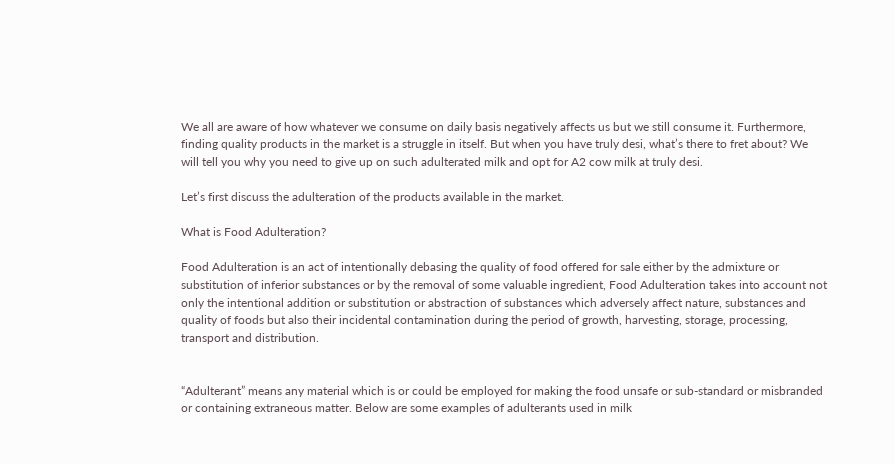We all are aware of how whatever we consume on daily basis negatively affects us but we still consume it. Furthermore, finding quality products in the market is a struggle in itself. But when you have truly desi, what’s there to fret about? We will tell you why you need to give up on such adulterated milk and opt for A2 cow milk at truly desi.

Let’s first discuss the adulteration of the products available in the market.

What is Food Adulteration?

Food Adulteration is an act of intentionally debasing the quality of food offered for sale either by the admixture or substitution of inferior substances or by the removal of some valuable ingredient, Food Adulteration takes into account not only the intentional addition or substitution or abstraction of substances which adversely affect nature, substances and quality of foods but also their incidental contamination during the period of growth, harvesting, storage, processing, transport and distribution.


“Adulterant” means any material which is or could be employed for making the food unsafe or sub-standard or misbranded or containing extraneous matter. Below are some examples of adulterants used in milk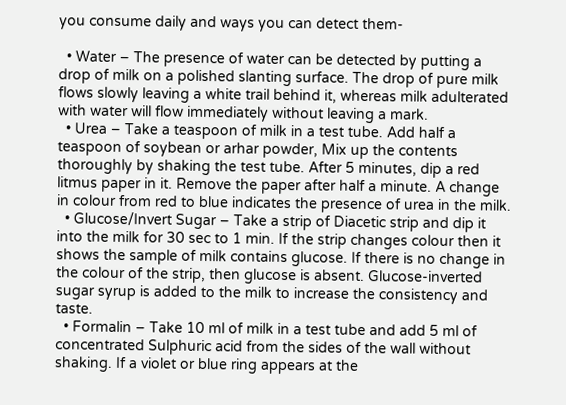you consume daily and ways you can detect them-

  • Water – The presence of water can be detected by putting a drop of milk on a polished slanting surface. The drop of pure milk flows slowly leaving a white trail behind it, whereas milk adulterated with water will flow immediately without leaving a mark.
  • Urea – Take a teaspoon of milk in a test tube. Add half a teaspoon of soybean or arhar powder, Mix up the contents thoroughly by shaking the test tube. After 5 minutes, dip a red litmus paper in it. Remove the paper after half a minute. A change in colour from red to blue indicates the presence of urea in the milk.
  • Glucose/Invert Sugar – Take a strip of Diacetic strip and dip it into the milk for 30 sec to 1 min. If the strip changes colour then it shows the sample of milk contains glucose. If there is no change in the colour of the strip, then glucose is absent. Glucose-inverted sugar syrup is added to the milk to increase the consistency and taste.
  • Formalin – Take 10 ml of milk in a test tube and add 5 ml of concentrated Sulphuric acid from the sides of the wall without shaking. If a violet or blue ring appears at the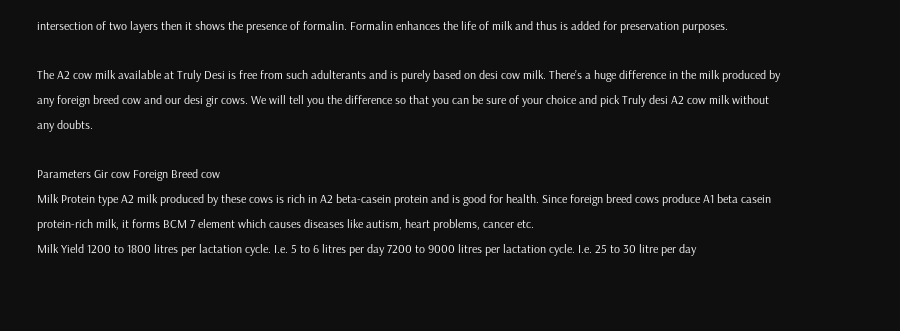intersection of two layers then it shows the presence of formalin. Formalin enhances the life of milk and thus is added for preservation purposes.

The A2 cow milk available at Truly Desi is free from such adulterants and is purely based on desi cow milk. There’s a huge difference in the milk produced by any foreign breed cow and our desi gir cows. We will tell you the difference so that you can be sure of your choice and pick Truly desi A2 cow milk without any doubts.

Parameters Gir cow Foreign Breed cow
Milk Protein type A2 milk produced by these cows is rich in A2 beta-casein protein and is good for health. Since foreign breed cows produce A1 beta casein protein-rich milk, it forms BCM 7 element which causes diseases like autism, heart problems, cancer etc.
Milk Yield 1200 to 1800 litres per lactation cycle. I.e. 5 to 6 litres per day 7200 to 9000 litres per lactation cycle. I.e. 25 to 30 litre per day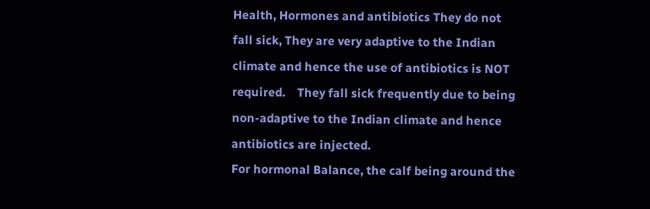Health, Hormones and antibiotics They do not fall sick, They are very adaptive to the Indian climate and hence the use of antibiotics is NOT required.    They fall sick frequently due to being non-adaptive to the Indian climate and hence antibiotics are injected.
For hormonal Balance, the calf being around the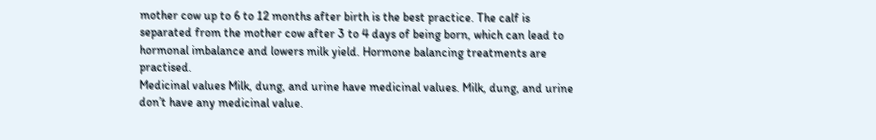mother cow up to 6 to 12 months after birth is the best practice. The calf is separated from the mother cow after 3 to 4 days of being born, which can lead to hormonal imbalance and lowers milk yield. Hormone balancing treatments are practised.
Medicinal values Milk, dung, and urine have medicinal values. Milk, dung, and urine don’t have any medicinal value.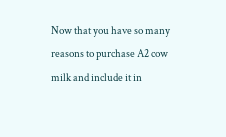Now that you have so many reasons to purchase A2 cow milk and include it in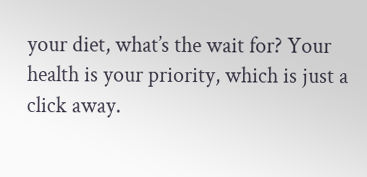your diet, what’s the wait for? Your health is your priority, which is just a click away.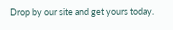Drop by our site and get yours today.